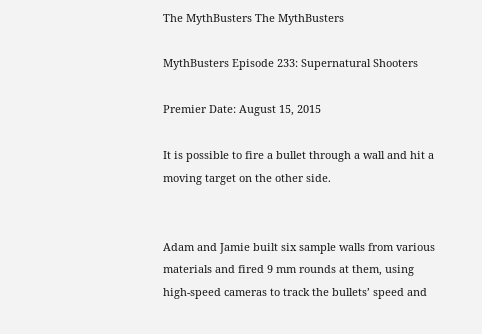The MythBusters The MythBusters

MythBusters Episode 233: Supernatural Shooters

Premier Date: August 15, 2015

It is possible to fire a bullet through a wall and hit a moving target on the other side.


Adam and Jamie built six sample walls from various materials and fired 9 mm rounds at them, using high-speed cameras to track the bullets’ speed and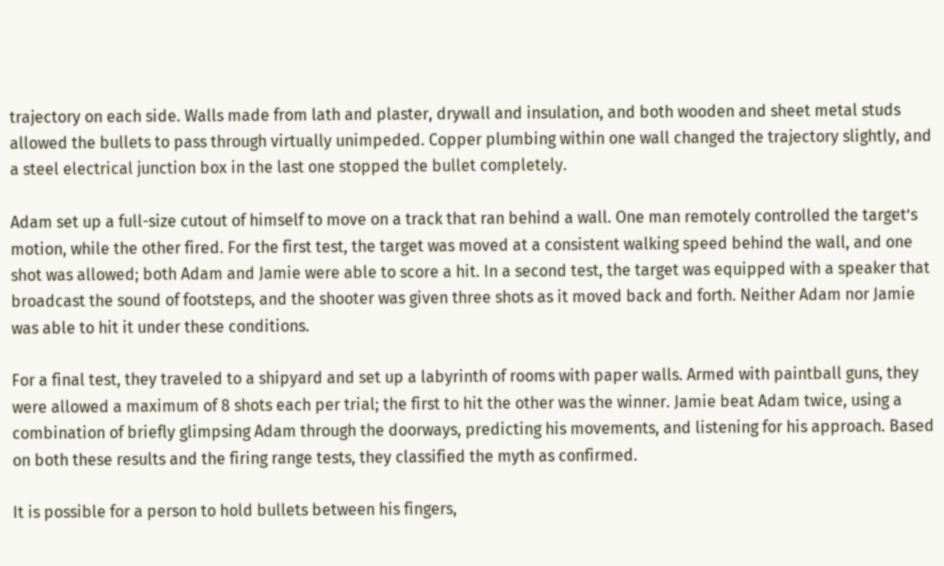trajectory on each side. Walls made from lath and plaster, drywall and insulation, and both wooden and sheet metal studs allowed the bullets to pass through virtually unimpeded. Copper plumbing within one wall changed the trajectory slightly, and a steel electrical junction box in the last one stopped the bullet completely.

Adam set up a full-size cutout of himself to move on a track that ran behind a wall. One man remotely controlled the target’s motion, while the other fired. For the first test, the target was moved at a consistent walking speed behind the wall, and one shot was allowed; both Adam and Jamie were able to score a hit. In a second test, the target was equipped with a speaker that broadcast the sound of footsteps, and the shooter was given three shots as it moved back and forth. Neither Adam nor Jamie was able to hit it under these conditions.

For a final test, they traveled to a shipyard and set up a labyrinth of rooms with paper walls. Armed with paintball guns, they were allowed a maximum of 8 shots each per trial; the first to hit the other was the winner. Jamie beat Adam twice, using a combination of briefly glimpsing Adam through the doorways, predicting his movements, and listening for his approach. Based on both these results and the firing range tests, they classified the myth as confirmed.

It is possible for a person to hold bullets between his fingers,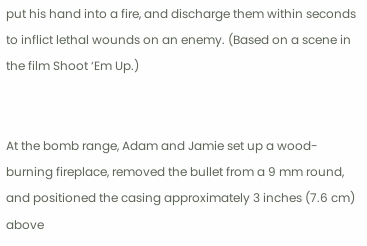put his hand into a fire, and discharge them within seconds to inflict lethal wounds on an enemy. (Based on a scene in the film Shoot ‘Em Up.)


At the bomb range, Adam and Jamie set up a wood-burning fireplace, removed the bullet from a 9 mm round, and positioned the casing approximately 3 inches (7.6 cm) above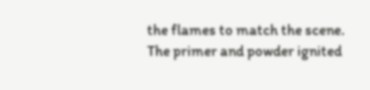the flames to match the scene. The primer and powder ignited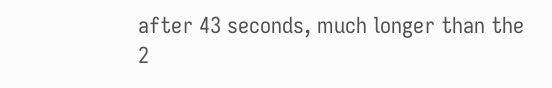after 43 seconds, much longer than the 2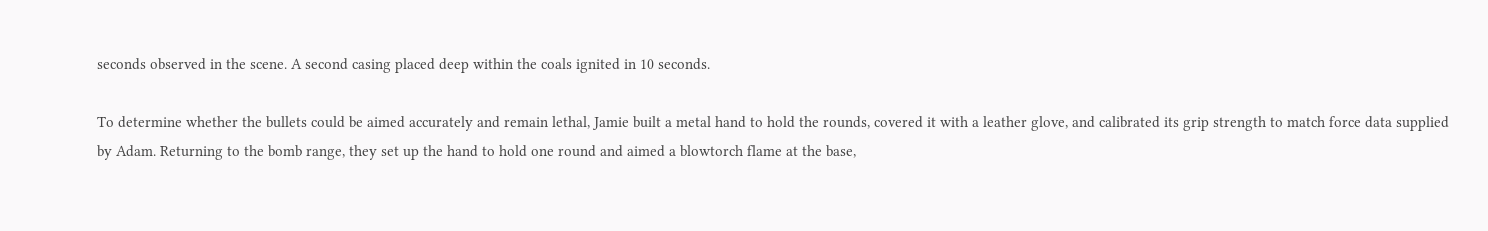seconds observed in the scene. A second casing placed deep within the coals ignited in 10 seconds.

To determine whether the bullets could be aimed accurately and remain lethal, Jamie built a metal hand to hold the rounds, covered it with a leather glove, and calibrated its grip strength to match force data supplied by Adam. Returning to the bomb range, they set up the hand to hold one round and aimed a blowtorch flame at the base,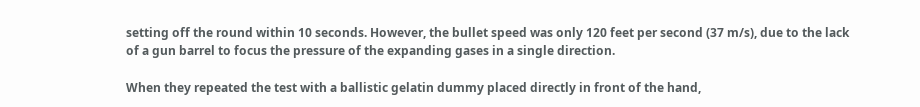setting off the round within 10 seconds. However, the bullet speed was only 120 feet per second (37 m/s), due to the lack of a gun barrel to focus the pressure of the expanding gases in a single direction.

When they repeated the test with a ballistic gelatin dummy placed directly in front of the hand,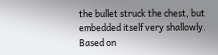the bullet struck the chest, but embedded itself very shallowly. Based on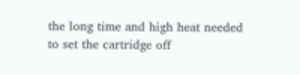the long time and high heat needed to set the cartridge off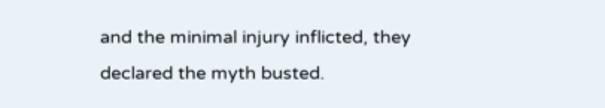and the minimal injury inflicted, they declared the myth busted.